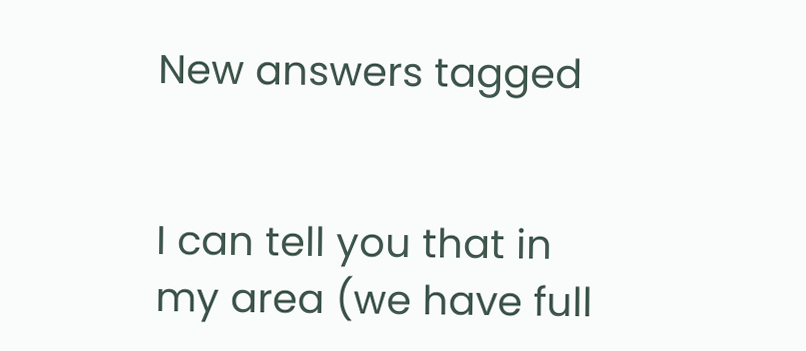New answers tagged


I can tell you that in my area (we have full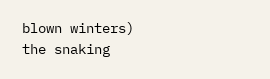blown winters) the snaking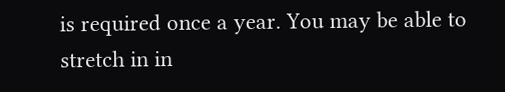is required once a year. You may be able to stretch in in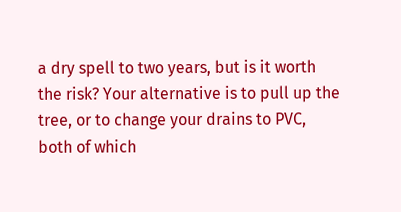a dry spell to two years, but is it worth the risk? Your alternative is to pull up the tree, or to change your drains to PVC, both of which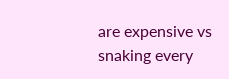are expensive vs snaking every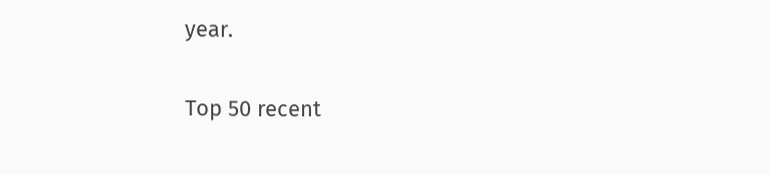year.

Top 50 recent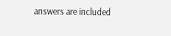answers are included